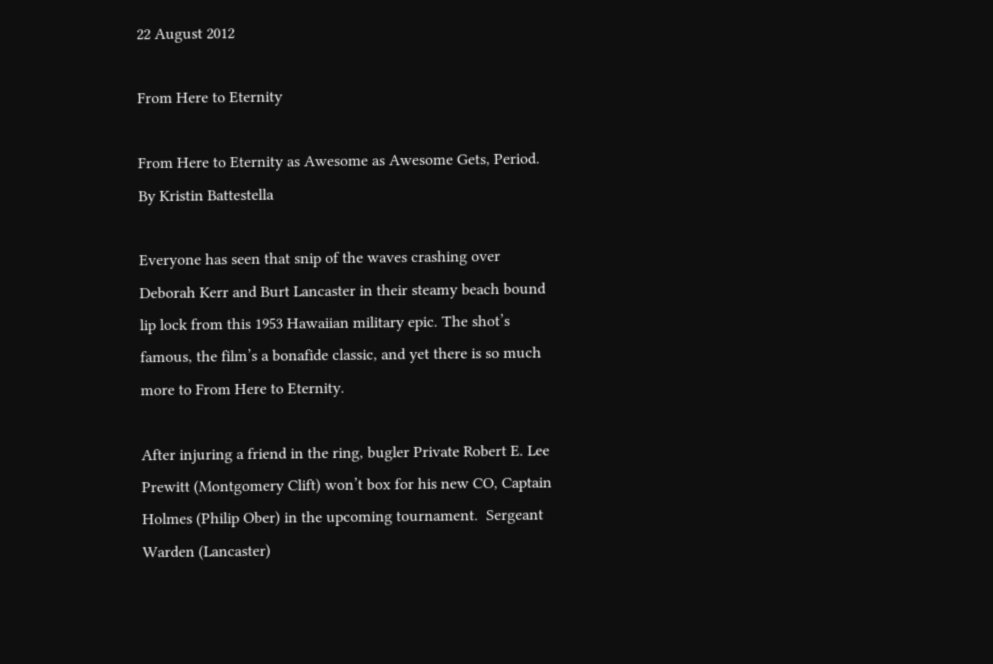22 August 2012

From Here to Eternity

From Here to Eternity as Awesome as Awesome Gets, Period.
By Kristin Battestella

Everyone has seen that snip of the waves crashing over Deborah Kerr and Burt Lancaster in their steamy beach bound lip lock from this 1953 Hawaiian military epic. The shot’s famous, the film’s a bonafide classic, and yet there is so much more to From Here to Eternity.

After injuring a friend in the ring, bugler Private Robert E. Lee Prewitt (Montgomery Clift) won’t box for his new CO, Captain Holmes (Philip Ober) in the upcoming tournament.  Sergeant Warden (Lancaster)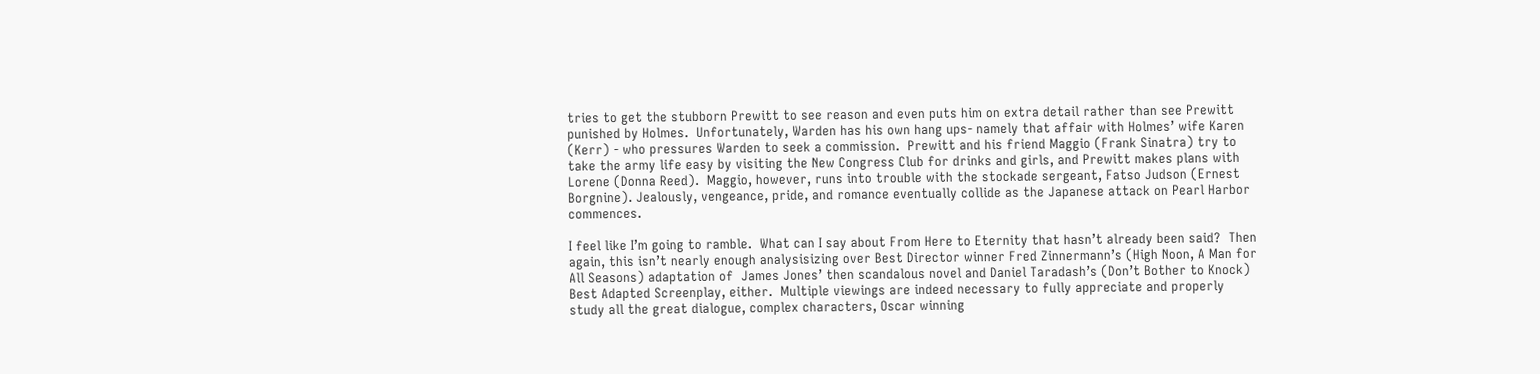tries to get the stubborn Prewitt to see reason and even puts him on extra detail rather than see Prewitt punished by Holmes.  Unfortunately, Warden has his own hang ups- namely that affair with Holmes’ wife Karen (Kerr) - who pressures Warden to seek a commission.  Prewitt and his friend Maggio (Frank Sinatra) try to take the army life easy by visiting the New Congress Club for drinks and girls, and Prewitt makes plans with Lorene (Donna Reed).  Maggio, however, runs into trouble with the stockade sergeant, Fatso Judson (Ernest Borgnine). Jealously, vengeance, pride, and romance eventually collide as the Japanese attack on Pearl Harbor commences.

I feel like I’m going to ramble.  What can I say about From Here to Eternity that hasn’t already been said?  Then again, this isn’t nearly enough analysisizing over Best Director winner Fred Zinnermann’s (High Noon, A Man for All Seasons) adaptation of  James Jones’ then scandalous novel and Daniel Taradash’s (Don’t Bother to Knock) Best Adapted Screenplay, either.  Multiple viewings are indeed necessary to fully appreciate and properly study all the great dialogue, complex characters, Oscar winning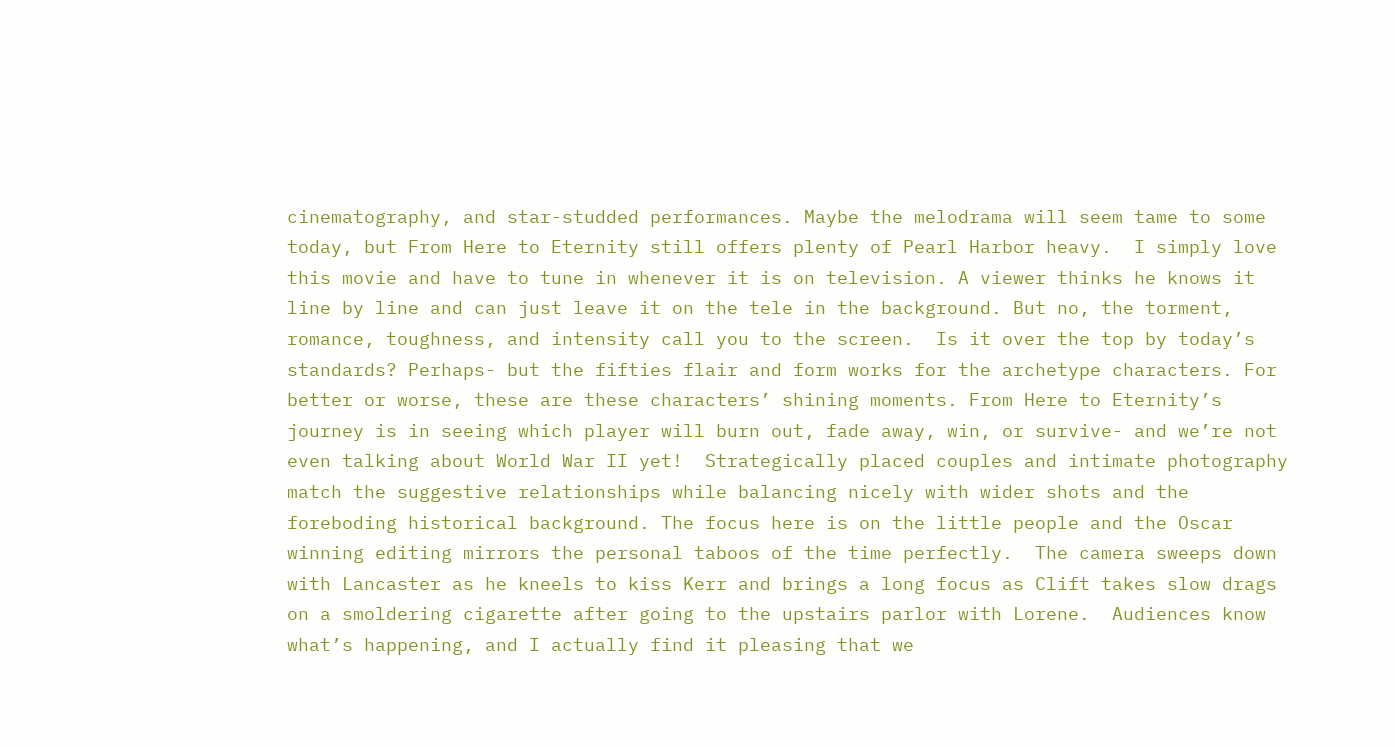cinematography, and star-studded performances. Maybe the melodrama will seem tame to some today, but From Here to Eternity still offers plenty of Pearl Harbor heavy.  I simply love this movie and have to tune in whenever it is on television. A viewer thinks he knows it line by line and can just leave it on the tele in the background. But no, the torment, romance, toughness, and intensity call you to the screen.  Is it over the top by today’s standards? Perhaps- but the fifties flair and form works for the archetype characters. For better or worse, these are these characters’ shining moments. From Here to Eternity’s journey is in seeing which player will burn out, fade away, win, or survive- and we’re not even talking about World War II yet!  Strategically placed couples and intimate photography match the suggestive relationships while balancing nicely with wider shots and the foreboding historical background. The focus here is on the little people and the Oscar winning editing mirrors the personal taboos of the time perfectly.  The camera sweeps down with Lancaster as he kneels to kiss Kerr and brings a long focus as Clift takes slow drags on a smoldering cigarette after going to the upstairs parlor with Lorene.  Audiences know what’s happening, and I actually find it pleasing that we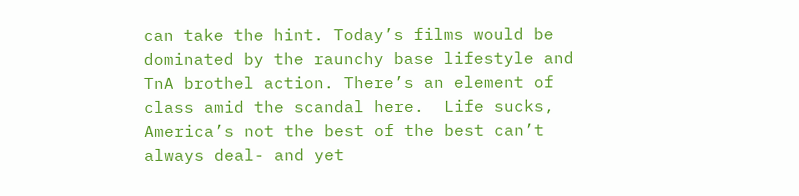can take the hint. Today’s films would be dominated by the raunchy base lifestyle and TnA brothel action. There’s an element of class amid the scandal here.  Life sucks, America’s not the best of the best can’t always deal- and yet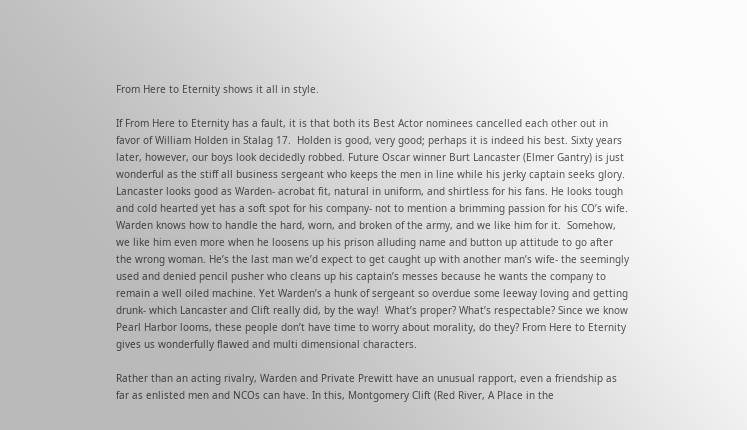From Here to Eternity shows it all in style.

If From Here to Eternity has a fault, it is that both its Best Actor nominees cancelled each other out in favor of William Holden in Stalag 17.  Holden is good, very good; perhaps it is indeed his best. Sixty years later, however, our boys look decidedly robbed. Future Oscar winner Burt Lancaster (Elmer Gantry) is just wonderful as the stiff all business sergeant who keeps the men in line while his jerky captain seeks glory. Lancaster looks good as Warden- acrobat fit, natural in uniform, and shirtless for his fans. He looks tough and cold hearted yet has a soft spot for his company- not to mention a brimming passion for his CO’s wife. Warden knows how to handle the hard, worn, and broken of the army, and we like him for it.  Somehow, we like him even more when he loosens up his prison alluding name and button up attitude to go after the wrong woman. He’s the last man we’d expect to get caught up with another man’s wife- the seemingly used and denied pencil pusher who cleans up his captain’s messes because he wants the company to remain a well oiled machine. Yet Warden’s a hunk of sergeant so overdue some leeway loving and getting drunk- which Lancaster and Clift really did, by the way!  What’s proper? What’s respectable? Since we know Pearl Harbor looms, these people don’t have time to worry about morality, do they? From Here to Eternity gives us wonderfully flawed and multi dimensional characters.

Rather than an acting rivalry, Warden and Private Prewitt have an unusual rapport, even a friendship as far as enlisted men and NCOs can have. In this, Montgomery Clift (Red River, A Place in the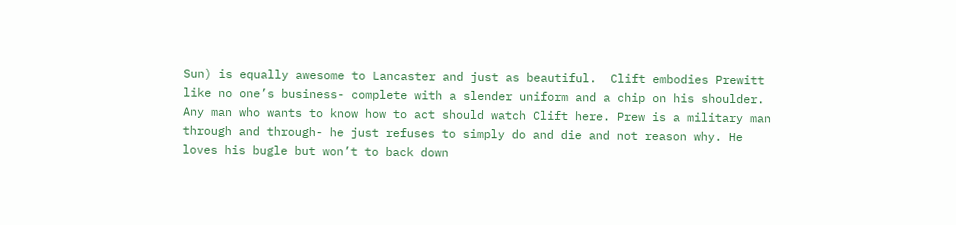Sun) is equally awesome to Lancaster and just as beautiful.  Clift embodies Prewitt like no one’s business- complete with a slender uniform and a chip on his shoulder.  Any man who wants to know how to act should watch Clift here. Prew is a military man through and through- he just refuses to simply do and die and not reason why. He loves his bugle but won’t to back down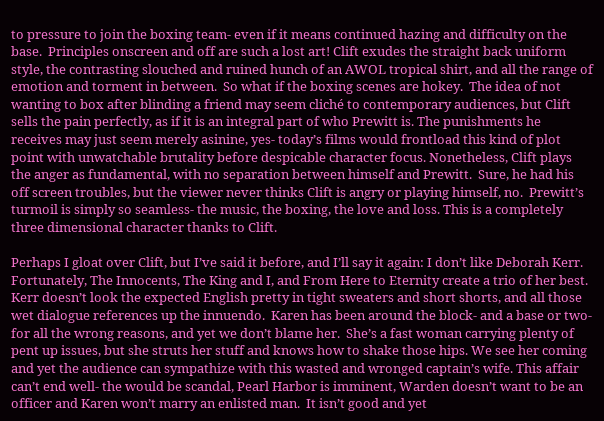to pressure to join the boxing team- even if it means continued hazing and difficulty on the base.  Principles onscreen and off are such a lost art! Clift exudes the straight back uniform style, the contrasting slouched and ruined hunch of an AWOL tropical shirt, and all the range of emotion and torment in between.  So what if the boxing scenes are hokey.  The idea of not wanting to box after blinding a friend may seem cliché to contemporary audiences, but Clift sells the pain perfectly, as if it is an integral part of who Prewitt is. The punishments he receives may just seem merely asinine, yes- today’s films would frontload this kind of plot point with unwatchable brutality before despicable character focus. Nonetheless, Clift plays the anger as fundamental, with no separation between himself and Prewitt.  Sure, he had his off screen troubles, but the viewer never thinks Clift is angry or playing himself, no.  Prewitt’s turmoil is simply so seamless- the music, the boxing, the love and loss. This is a completely three dimensional character thanks to Clift.

Perhaps I gloat over Clift, but I’ve said it before, and I’ll say it again: I don’t like Deborah Kerr.  Fortunately, The Innocents, The King and I, and From Here to Eternity create a trio of her best.  Kerr doesn’t look the expected English pretty in tight sweaters and short shorts, and all those wet dialogue references up the innuendo.  Karen has been around the block- and a base or two- for all the wrong reasons, and yet we don’t blame her.  She’s a fast woman carrying plenty of pent up issues, but she struts her stuff and knows how to shake those hips. We see her coming and yet the audience can sympathize with this wasted and wronged captain’s wife. This affair can’t end well- the would be scandal, Pearl Harbor is imminent, Warden doesn’t want to be an officer and Karen won’t marry an enlisted man.  It isn’t good and yet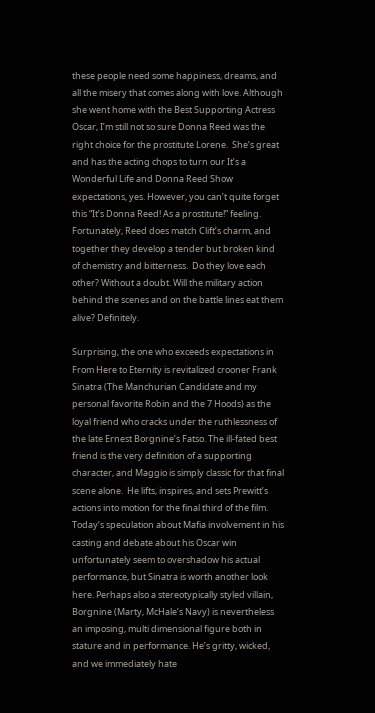these people need some happiness, dreams, and all the misery that comes along with love. Although she went home with the Best Supporting Actress Oscar, I’m still not so sure Donna Reed was the right choice for the prostitute Lorene.  She’s great and has the acting chops to turn our It’s a Wonderful Life and Donna Reed Show expectations, yes. However, you can’t quite forget this “It’s Donna Reed! As a prostitute!” feeling. Fortunately, Reed does match Clift’s charm, and together they develop a tender but broken kind of chemistry and bitterness.  Do they love each other? Without a doubt. Will the military action behind the scenes and on the battle lines eat them alive? Definitely.

Surprising, the one who exceeds expectations in From Here to Eternity is revitalized crooner Frank Sinatra (The Manchurian Candidate and my personal favorite Robin and the 7 Hoods) as the loyal friend who cracks under the ruthlessness of the late Ernest Borgnine’s Fatso. The ill-fated best friend is the very definition of a supporting character, and Maggio is simply classic for that final scene alone.  He lifts, inspires, and sets Prewitt’s actions into motion for the final third of the film. Today’s speculation about Mafia involvement in his casting and debate about his Oscar win unfortunately seem to overshadow his actual performance, but Sinatra is worth another look here. Perhaps also a stereotypically styled villain, Borgnine (Marty, McHale’s Navy) is nevertheless an imposing, multi dimensional figure both in stature and in performance. He’s gritty, wicked, and we immediately hate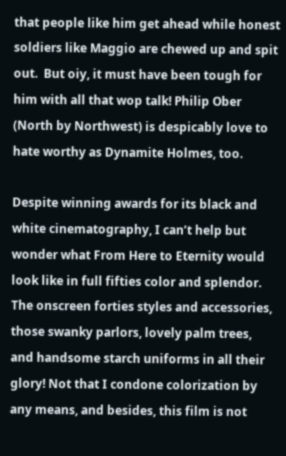that people like him get ahead while honest soldiers like Maggio are chewed up and spit out.  But oiy, it must have been tough for him with all that wop talk! Philip Ober (North by Northwest) is despicably love to hate worthy as Dynamite Holmes, too.

Despite winning awards for its black and white cinematography, I can’t help but wonder what From Here to Eternity would look like in full fifties color and splendor.  The onscreen forties styles and accessories, those swanky parlors, lovely palm trees, and handsome starch uniforms in all their glory! Not that I condone colorization by any means, and besides, this film is not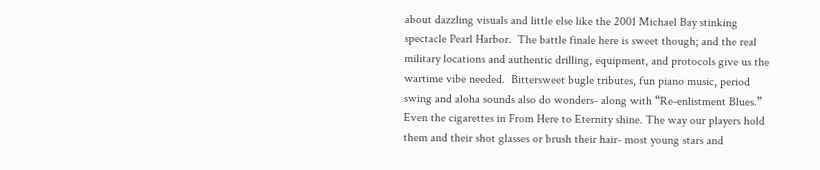about dazzling visuals and little else like the 2001 Michael Bay stinking spectacle Pearl Harbor.  The battle finale here is sweet though; and the real military locations and authentic drilling, equipment, and protocols give us the wartime vibe needed.  Bittersweet bugle tributes, fun piano music, period swing and aloha sounds also do wonders- along with “Re-enlistment Blues.”  Even the cigarettes in From Here to Eternity shine. The way our players hold them and their shot glasses or brush their hair- most young stars and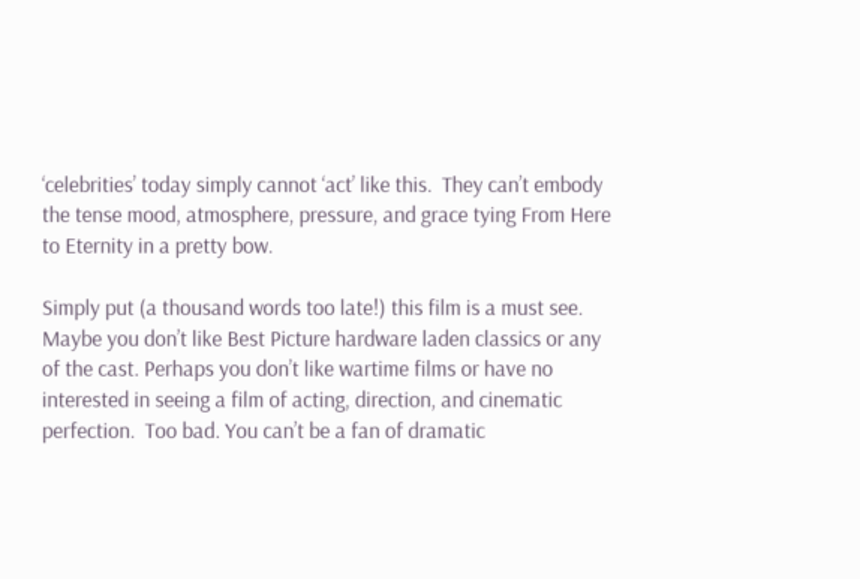‘celebrities’ today simply cannot ‘act’ like this.  They can’t embody the tense mood, atmosphere, pressure, and grace tying From Here to Eternity in a pretty bow.

Simply put (a thousand words too late!) this film is a must see. Maybe you don’t like Best Picture hardware laden classics or any of the cast. Perhaps you don’t like wartime films or have no interested in seeing a film of acting, direction, and cinematic perfection.  Too bad. You can’t be a fan of dramatic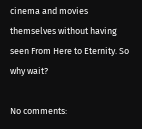cinema and movies themselves without having seen From Here to Eternity. So why wait?

No comments: